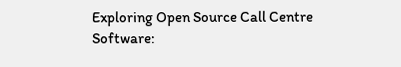Exploring Open Source Call Centre Software: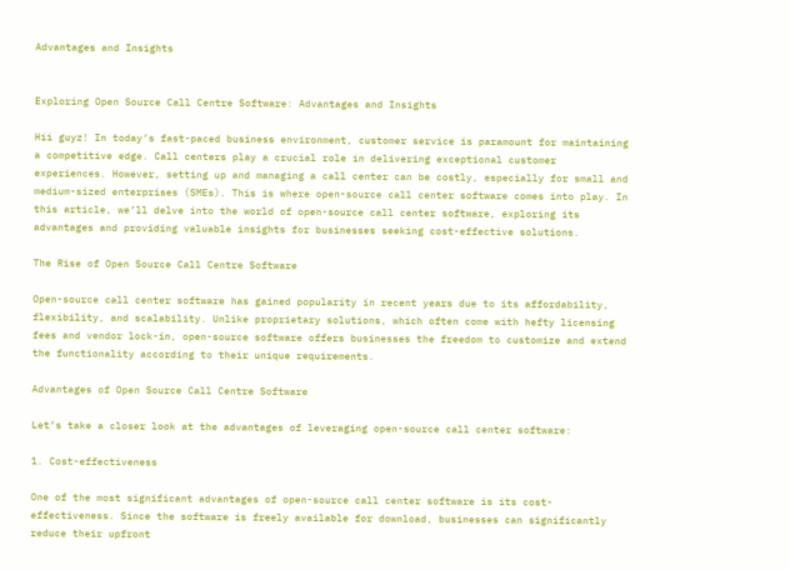Advantages and Insights


Exploring Open Source Call Centre Software: Advantages and Insights

Hii guyz! In today’s fast-paced business environment, customer service is paramount for maintaining a competitive edge. Call centers play a crucial role in delivering exceptional customer experiences. However, setting up and managing a call center can be costly, especially for small and medium-sized enterprises (SMEs). This is where open-source call center software comes into play. In this article, we’ll delve into the world of open-source call center software, exploring its advantages and providing valuable insights for businesses seeking cost-effective solutions.

The Rise of Open Source Call Centre Software

Open-source call center software has gained popularity in recent years due to its affordability, flexibility, and scalability. Unlike proprietary solutions, which often come with hefty licensing fees and vendor lock-in, open-source software offers businesses the freedom to customize and extend the functionality according to their unique requirements.

Advantages of Open Source Call Centre Software

Let’s take a closer look at the advantages of leveraging open-source call center software:

1. Cost-effectiveness

One of the most significant advantages of open-source call center software is its cost-effectiveness. Since the software is freely available for download, businesses can significantly reduce their upfront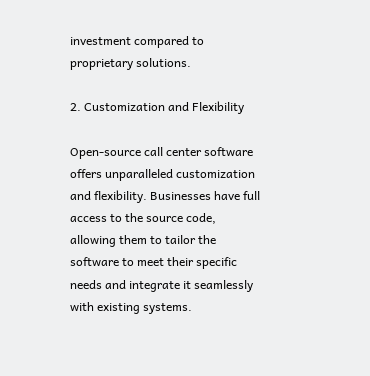investment compared to proprietary solutions.

2. Customization and Flexibility

Open-source call center software offers unparalleled customization and flexibility. Businesses have full access to the source code, allowing them to tailor the software to meet their specific needs and integrate it seamlessly with existing systems.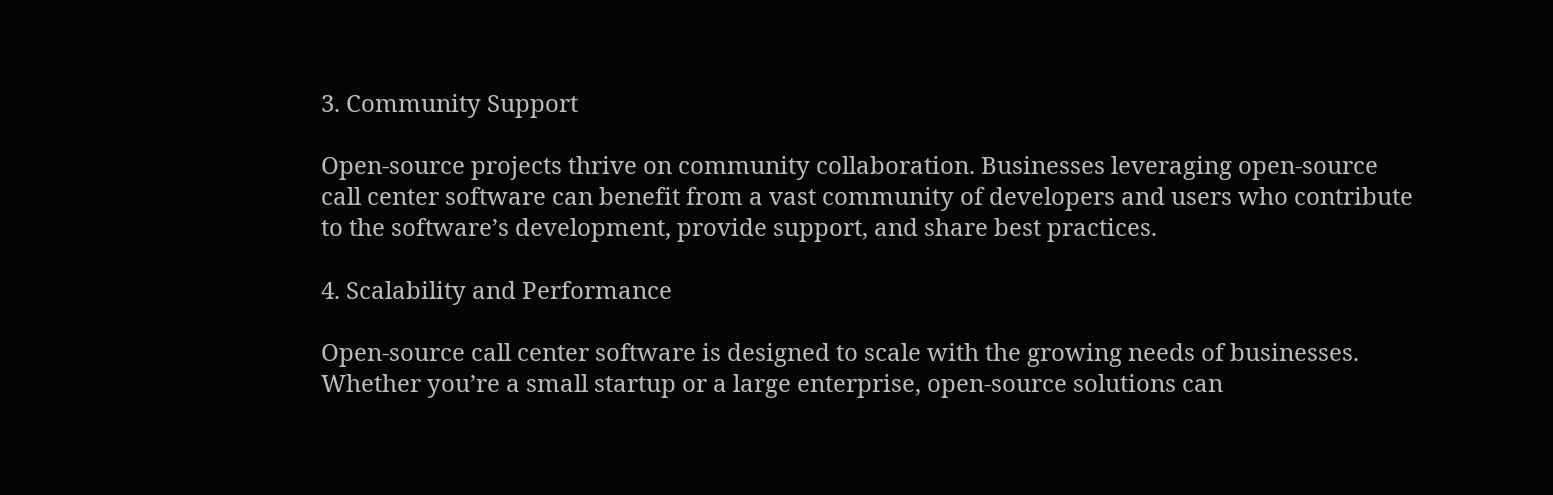3. Community Support

Open-source projects thrive on community collaboration. Businesses leveraging open-source call center software can benefit from a vast community of developers and users who contribute to the software’s development, provide support, and share best practices.

4. Scalability and Performance

Open-source call center software is designed to scale with the growing needs of businesses. Whether you’re a small startup or a large enterprise, open-source solutions can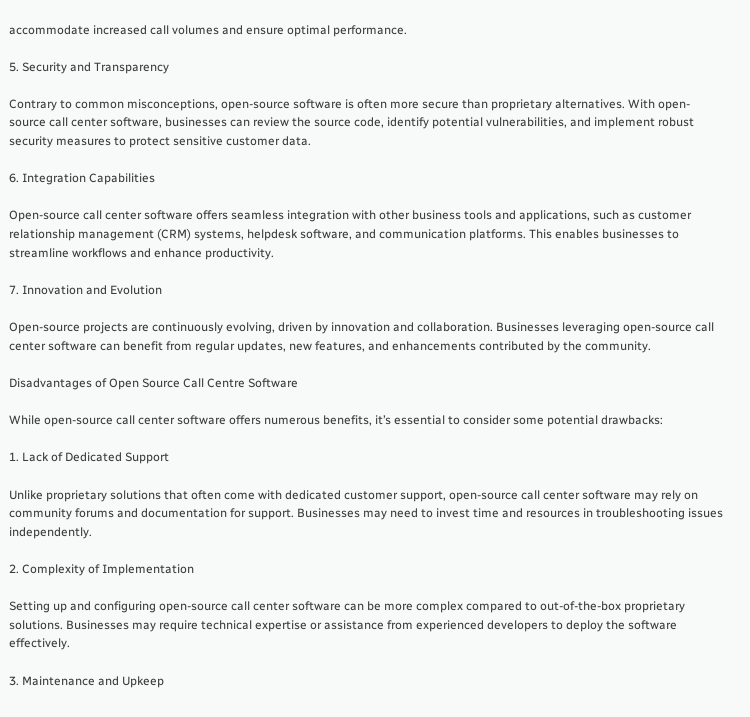accommodate increased call volumes and ensure optimal performance.

5. Security and Transparency

Contrary to common misconceptions, open-source software is often more secure than proprietary alternatives. With open-source call center software, businesses can review the source code, identify potential vulnerabilities, and implement robust security measures to protect sensitive customer data.

6. Integration Capabilities

Open-source call center software offers seamless integration with other business tools and applications, such as customer relationship management (CRM) systems, helpdesk software, and communication platforms. This enables businesses to streamline workflows and enhance productivity.

7. Innovation and Evolution

Open-source projects are continuously evolving, driven by innovation and collaboration. Businesses leveraging open-source call center software can benefit from regular updates, new features, and enhancements contributed by the community.

Disadvantages of Open Source Call Centre Software

While open-source call center software offers numerous benefits, it’s essential to consider some potential drawbacks:

1. Lack of Dedicated Support

Unlike proprietary solutions that often come with dedicated customer support, open-source call center software may rely on community forums and documentation for support. Businesses may need to invest time and resources in troubleshooting issues independently.

2. Complexity of Implementation

Setting up and configuring open-source call center software can be more complex compared to out-of-the-box proprietary solutions. Businesses may require technical expertise or assistance from experienced developers to deploy the software effectively.

3. Maintenance and Upkeep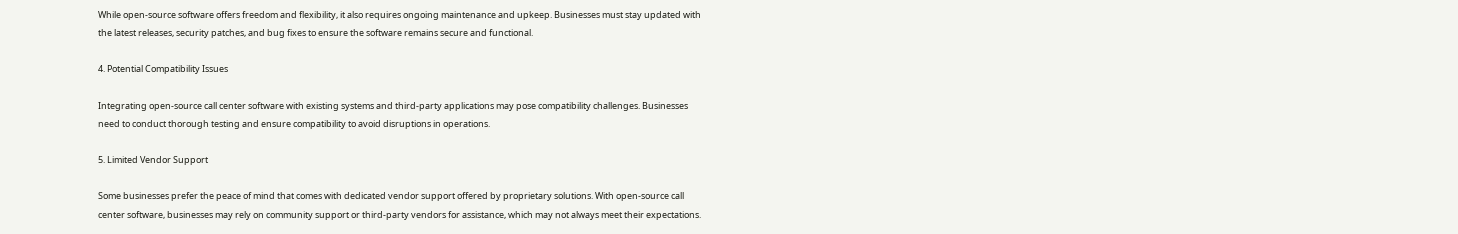While open-source software offers freedom and flexibility, it also requires ongoing maintenance and upkeep. Businesses must stay updated with the latest releases, security patches, and bug fixes to ensure the software remains secure and functional.

4. Potential Compatibility Issues

Integrating open-source call center software with existing systems and third-party applications may pose compatibility challenges. Businesses need to conduct thorough testing and ensure compatibility to avoid disruptions in operations.

5. Limited Vendor Support

Some businesses prefer the peace of mind that comes with dedicated vendor support offered by proprietary solutions. With open-source call center software, businesses may rely on community support or third-party vendors for assistance, which may not always meet their expectations.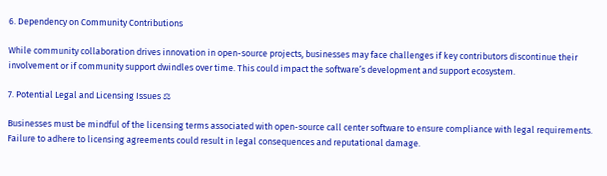6. Dependency on Community Contributions

While community collaboration drives innovation in open-source projects, businesses may face challenges if key contributors discontinue their involvement or if community support dwindles over time. This could impact the software’s development and support ecosystem.

7. Potential Legal and Licensing Issues ⚖

Businesses must be mindful of the licensing terms associated with open-source call center software to ensure compliance with legal requirements. Failure to adhere to licensing agreements could result in legal consequences and reputational damage.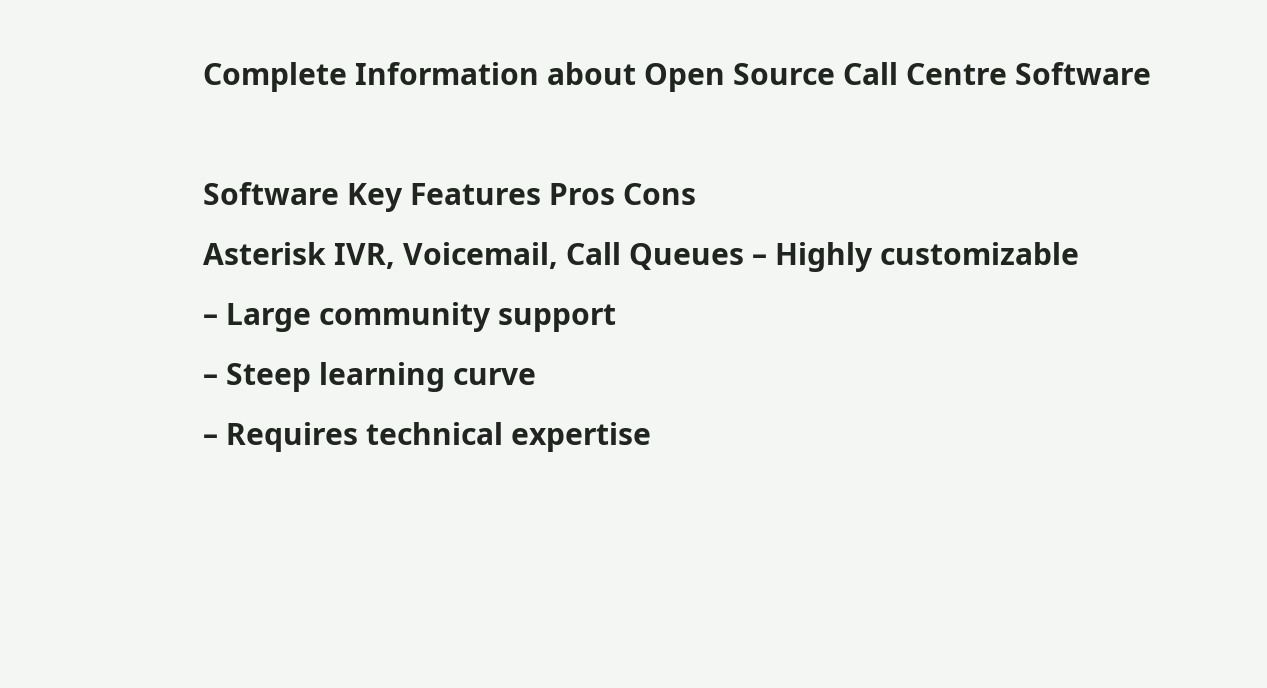Complete Information about Open Source Call Centre Software

Software Key Features Pros Cons
Asterisk IVR, Voicemail, Call Queues – Highly customizable
– Large community support
– Steep learning curve
– Requires technical expertise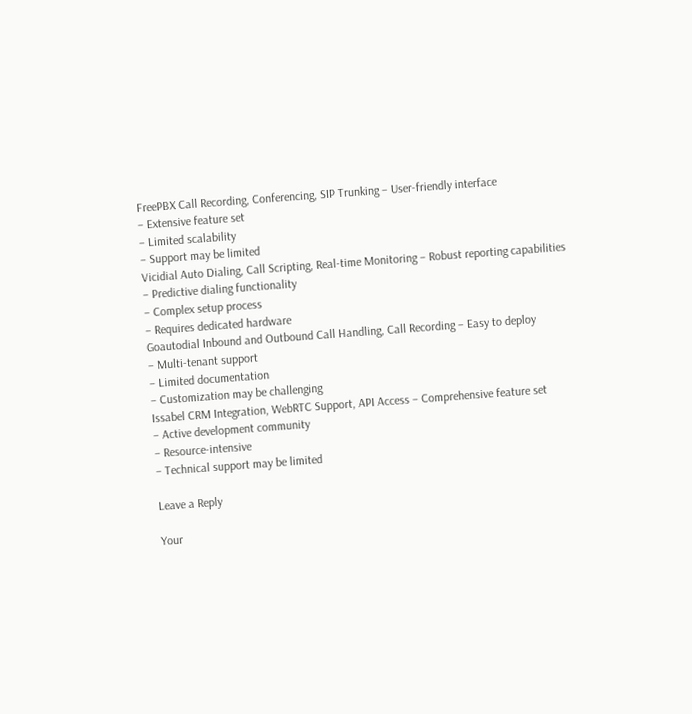FreePBX Call Recording, Conferencing, SIP Trunking – User-friendly interface
– Extensive feature set
– Limited scalability
– Support may be limited
Vicidial Auto Dialing, Call Scripting, Real-time Monitoring – Robust reporting capabilities
– Predictive dialing functionality
– Complex setup process
– Requires dedicated hardware
Goautodial Inbound and Outbound Call Handling, Call Recording – Easy to deploy
– Multi-tenant support
– Limited documentation
– Customization may be challenging
Issabel CRM Integration, WebRTC Support, API Access – Comprehensive feature set
– Active development community
– Resource-intensive
– Technical support may be limited

Leave a Reply

Your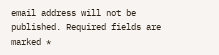email address will not be published. Required fields are marked *